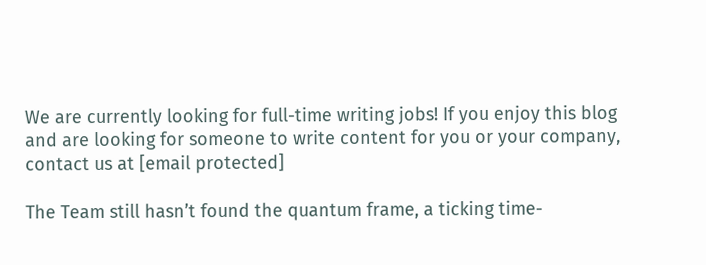We are currently looking for full-time writing jobs! If you enjoy this blog and are looking for someone to write content for you or your company, contact us at [email protected]

The Team still hasn’t found the quantum frame, a ticking time-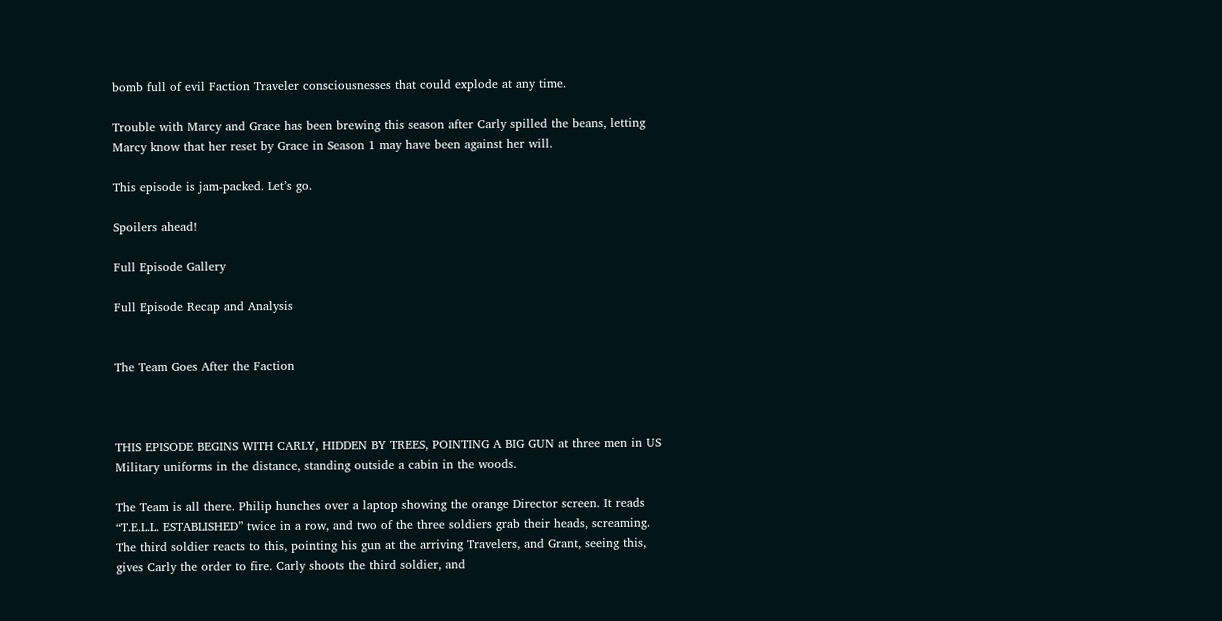bomb full of evil Faction Traveler consciousnesses that could explode at any time.

Trouble with Marcy and Grace has been brewing this season after Carly spilled the beans, letting Marcy know that her reset by Grace in Season 1 may have been against her will.

This episode is jam-packed. Let’s go.

Spoilers ahead!

Full Episode Gallery

Full Episode Recap and Analysis


The Team Goes After the Faction



THIS EPISODE BEGINS WITH CARLY, HIDDEN BY TREES, POINTING A BIG GUN at three men in US Military uniforms in the distance, standing outside a cabin in the woods.

The Team is all there. Philip hunches over a laptop showing the orange Director screen. It reads “T.E.L.L. ESTABLISHED” twice in a row, and two of the three soldiers grab their heads, screaming. The third soldier reacts to this, pointing his gun at the arriving Travelers, and Grant, seeing this, gives Carly the order to fire. Carly shoots the third soldier, and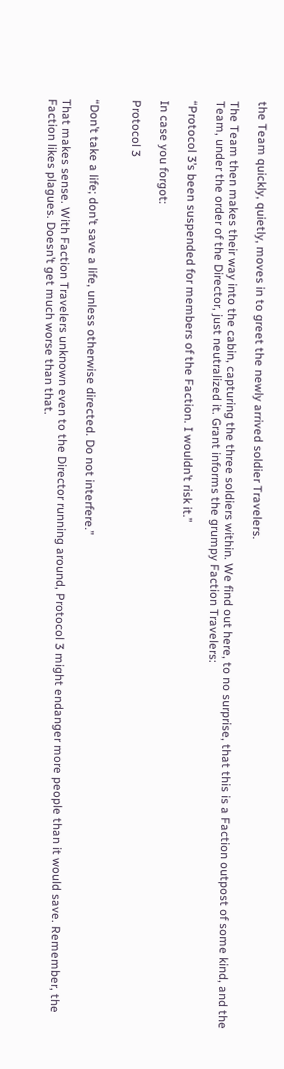the Team quickly, quietly, moves in to greet the newly arrived soldier Travelers.

The Team then makes their way into the cabin, capturing the three soldiers within. We find out here, to no surprise, that this is a Faction outpost of some kind, and the Team, under the order of the Director, just neutralized it. Grant informs the grumpy Faction Travelers:

“Protocol 3’s been suspended for members of the Faction. I wouldn’t risk it.”

In case you forgot:

Protocol 3


“Don’t take a life; don’t save a life, unless otherwise directed. Do not interfere.”

That makes sense. With Faction Travelers unknown even to the Director running around, Protocol 3 might endanger more people than it would save. Remember, the Faction likes plagues. Doesn’t get much worse than that.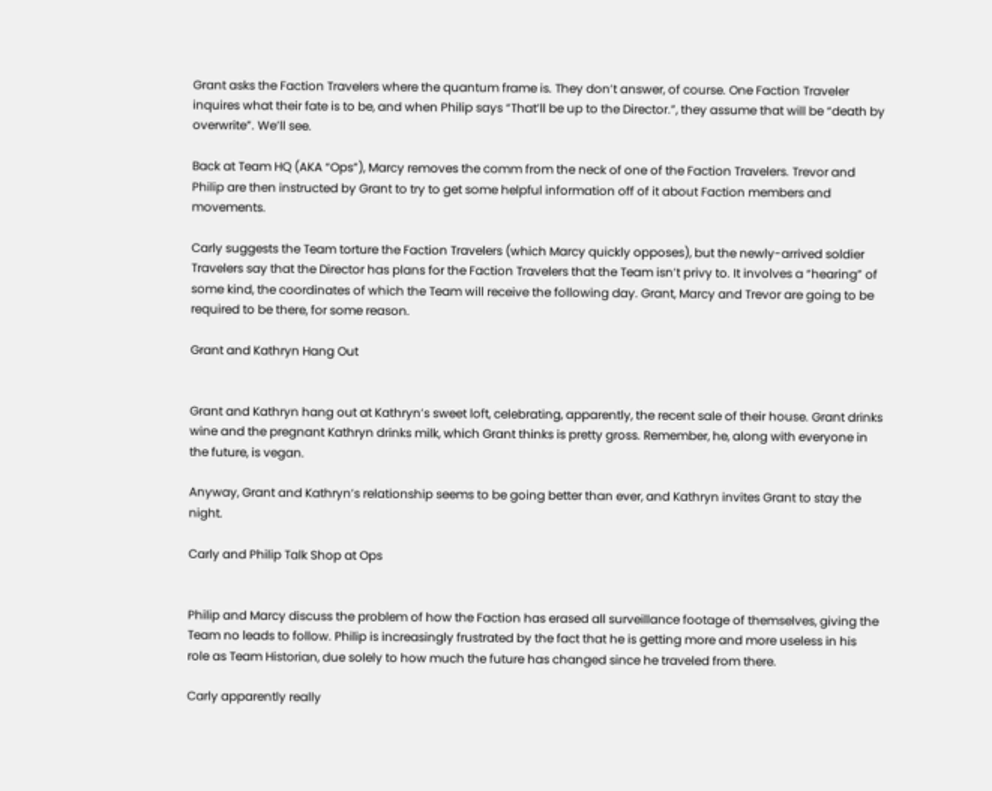Grant asks the Faction Travelers where the quantum frame is. They don’t answer, of course. One Faction Traveler inquires what their fate is to be, and when Philip says “That’ll be up to the Director.”, they assume that will be “death by overwrite”. We’ll see.

Back at Team HQ (AKA “Ops”), Marcy removes the comm from the neck of one of the Faction Travelers. Trevor and Philip are then instructed by Grant to try to get some helpful information off of it about Faction members and movements.

Carly suggests the Team torture the Faction Travelers (which Marcy quickly opposes), but the newly-arrived soldier Travelers say that the Director has plans for the Faction Travelers that the Team isn’t privy to. It involves a “hearing” of some kind, the coordinates of which the Team will receive the following day. Grant, Marcy and Trevor are going to be required to be there, for some reason.

Grant and Kathryn Hang Out


Grant and Kathryn hang out at Kathryn’s sweet loft, celebrating, apparently, the recent sale of their house. Grant drinks wine and the pregnant Kathryn drinks milk, which Grant thinks is pretty gross. Remember, he, along with everyone in the future, is vegan.

Anyway, Grant and Kathryn’s relationship seems to be going better than ever, and Kathryn invites Grant to stay the night.

Carly and Philip Talk Shop at Ops


Philip and Marcy discuss the problem of how the Faction has erased all surveillance footage of themselves, giving the Team no leads to follow. Philip is increasingly frustrated by the fact that he is getting more and more useless in his role as Team Historian, due solely to how much the future has changed since he traveled from there.

Carly apparently really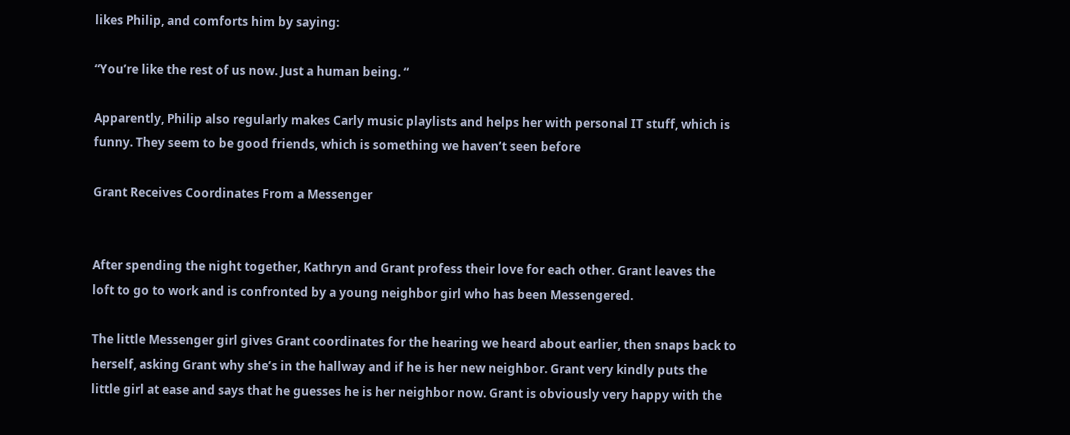likes Philip, and comforts him by saying:

“You’re like the rest of us now. Just a human being. “

Apparently, Philip also regularly makes Carly music playlists and helps her with personal IT stuff, which is funny. They seem to be good friends, which is something we haven’t seen before

Grant Receives Coordinates From a Messenger


After spending the night together, Kathryn and Grant profess their love for each other. Grant leaves the loft to go to work and is confronted by a young neighbor girl who has been Messengered.

The little Messenger girl gives Grant coordinates for the hearing we heard about earlier, then snaps back to herself, asking Grant why she’s in the hallway and if he is her new neighbor. Grant very kindly puts the little girl at ease and says that he guesses he is her neighbor now. Grant is obviously very happy with the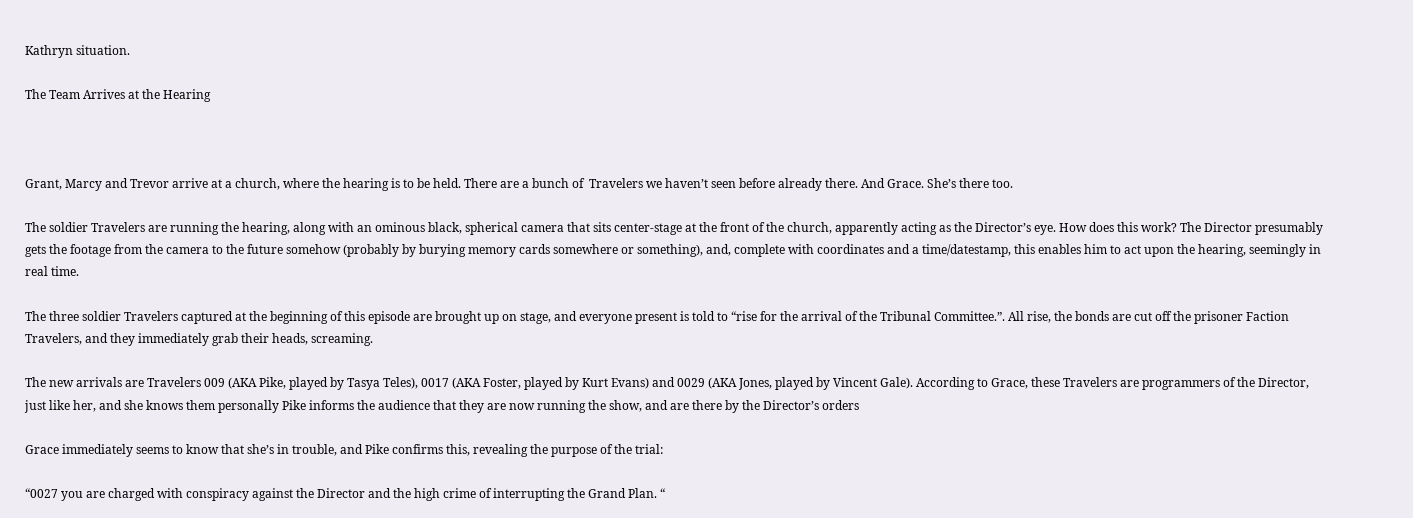Kathryn situation.

The Team Arrives at the Hearing



Grant, Marcy and Trevor arrive at a church, where the hearing is to be held. There are a bunch of  Travelers we haven’t seen before already there. And Grace. She’s there too.

The soldier Travelers are running the hearing, along with an ominous black, spherical camera that sits center-stage at the front of the church, apparently acting as the Director’s eye. How does this work? The Director presumably gets the footage from the camera to the future somehow (probably by burying memory cards somewhere or something), and, complete with coordinates and a time/datestamp, this enables him to act upon the hearing, seemingly in real time.

The three soldier Travelers captured at the beginning of this episode are brought up on stage, and everyone present is told to “rise for the arrival of the Tribunal Committee.”. All rise, the bonds are cut off the prisoner Faction Travelers, and they immediately grab their heads, screaming.

The new arrivals are Travelers 009 (AKA Pike, played by Tasya Teles), 0017 (AKA Foster, played by Kurt Evans) and 0029 (AKA Jones, played by Vincent Gale). According to Grace, these Travelers are programmers of the Director, just like her, and she knows them personally Pike informs the audience that they are now running the show, and are there by the Director’s orders

Grace immediately seems to know that she’s in trouble, and Pike confirms this, revealing the purpose of the trial:

“0027 you are charged with conspiracy against the Director and the high crime of interrupting the Grand Plan. “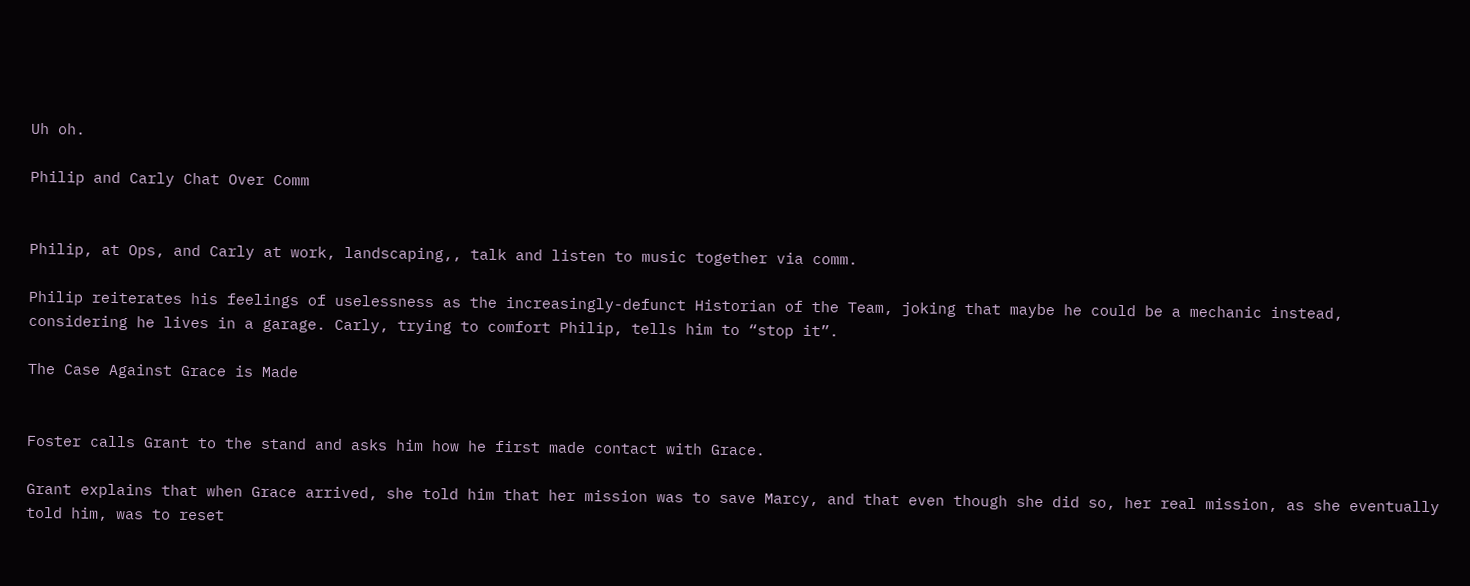Uh oh.

Philip and Carly Chat Over Comm


Philip, at Ops, and Carly at work, landscaping,, talk and listen to music together via comm.

Philip reiterates his feelings of uselessness as the increasingly-defunct Historian of the Team, joking that maybe he could be a mechanic instead, considering he lives in a garage. Carly, trying to comfort Philip, tells him to “stop it”.

The Case Against Grace is Made


Foster calls Grant to the stand and asks him how he first made contact with Grace.

Grant explains that when Grace arrived, she told him that her mission was to save Marcy, and that even though she did so, her real mission, as she eventually told him, was to reset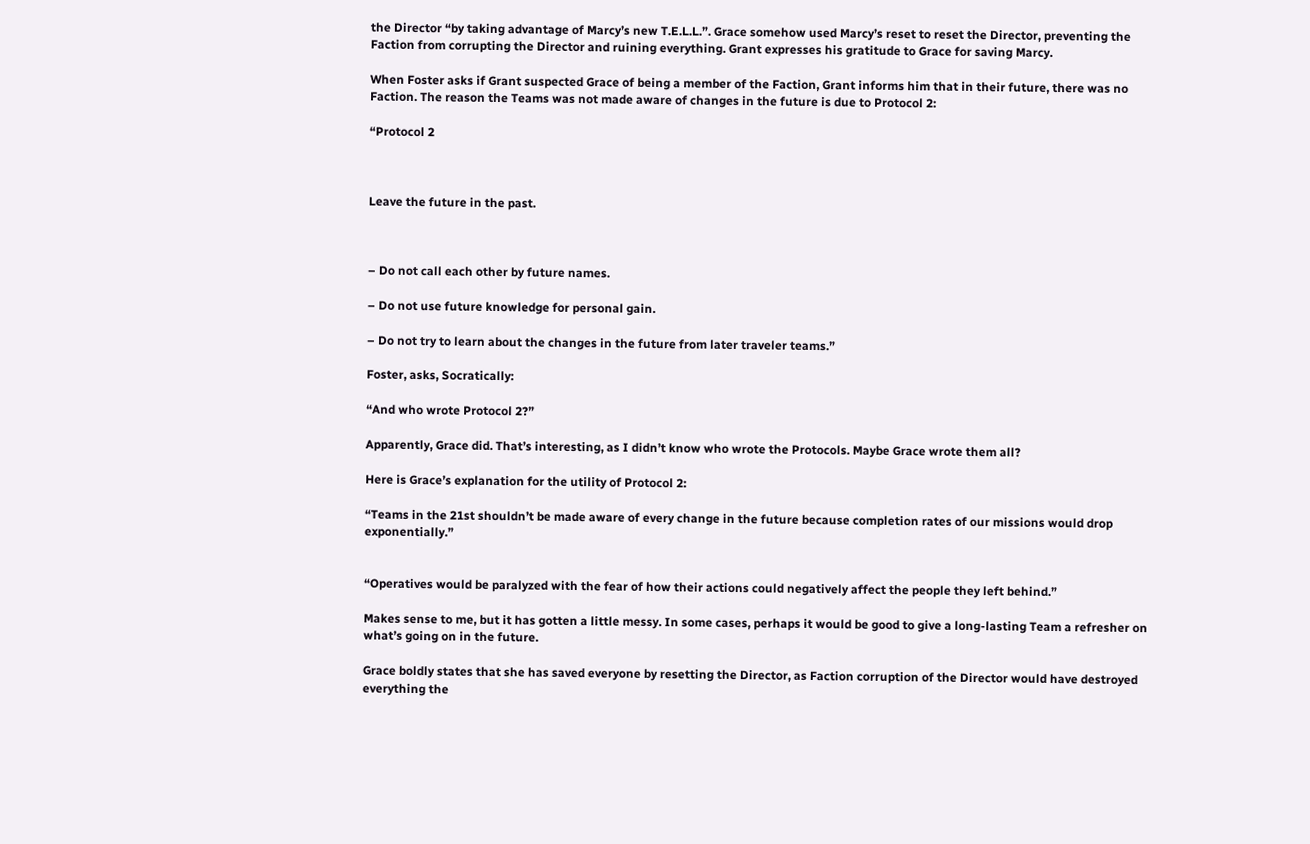the Director “by taking advantage of Marcy’s new T.E.L.L.”. Grace somehow used Marcy’s reset to reset the Director, preventing the Faction from corrupting the Director and ruining everything. Grant expresses his gratitude to Grace for saving Marcy.

When Foster asks if Grant suspected Grace of being a member of the Faction, Grant informs him that in their future, there was no Faction. The reason the Teams was not made aware of changes in the future is due to Protocol 2:

“Protocol 2



Leave the future in the past.



– Do not call each other by future names.

– Do not use future knowledge for personal gain.

– Do not try to learn about the changes in the future from later traveler teams.”

Foster, asks, Socratically:

“And who wrote Protocol 2?”

Apparently, Grace did. That’s interesting, as I didn’t know who wrote the Protocols. Maybe Grace wrote them all?

Here is Grace’s explanation for the utility of Protocol 2:

“Teams in the 21st shouldn’t be made aware of every change in the future because completion rates of our missions would drop exponentially.”


“Operatives would be paralyzed with the fear of how their actions could negatively affect the people they left behind.”

Makes sense to me, but it has gotten a little messy. In some cases, perhaps it would be good to give a long-lasting Team a refresher on what’s going on in the future.

Grace boldly states that she has saved everyone by resetting the Director, as Faction corruption of the Director would have destroyed everything the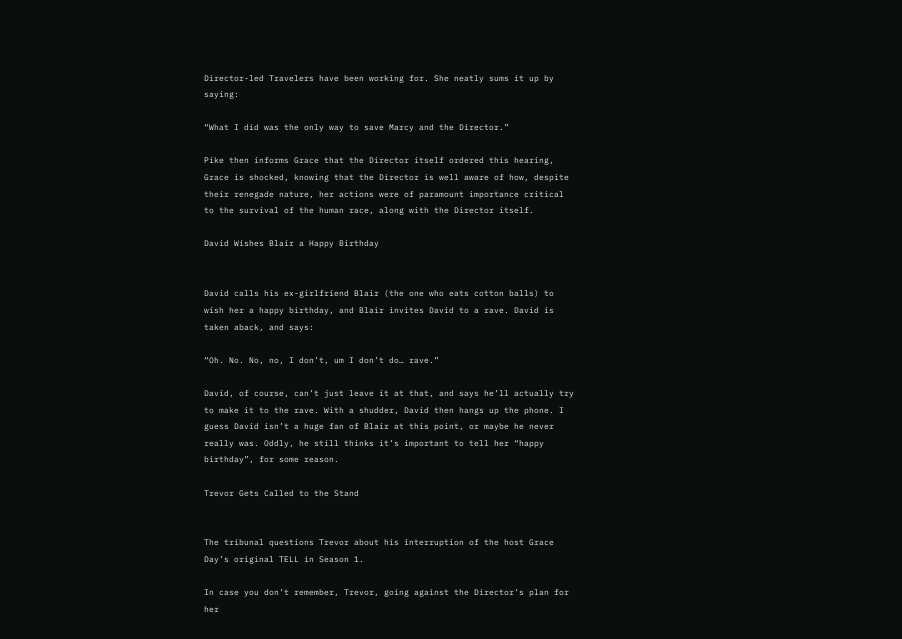Director-led Travelers have been working for. She neatly sums it up by saying:

“What I did was the only way to save Marcy and the Director.”

Pike then informs Grace that the Director itself ordered this hearing, Grace is shocked, knowing that the Director is well aware of how, despite their renegade nature, her actions were of paramount importance critical to the survival of the human race, along with the Director itself.

David Wishes Blair a Happy Birthday


David calls his ex-girlfriend Blair (the one who eats cotton balls) to wish her a happy birthday, and Blair invites David to a rave. David is taken aback, and says:

“Oh. No. No, no, I don’t, um I don’t do… rave.”

David, of course, can’t just leave it at that, and says he’ll actually try to make it to the rave. With a shudder, David then hangs up the phone. I guess David isn’t a huge fan of Blair at this point, or maybe he never really was. Oddly, he still thinks it’s important to tell her “happy birthday”, for some reason.

Trevor Gets Called to the Stand


The tribunal questions Trevor about his interruption of the host Grace Day’s original TELL in Season 1.

In case you don’t remember, Trevor, going against the Director’s plan for her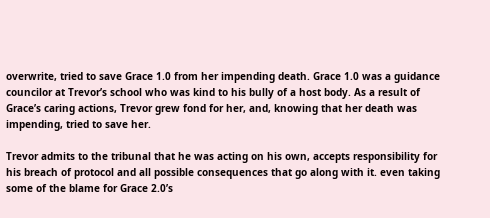overwrite, tried to save Grace 1.0 from her impending death. Grace 1.0 was a guidance councilor at Trevor’s school who was kind to his bully of a host body. As a result of Grace’s caring actions, Trevor grew fond for her, and, knowing that her death was impending, tried to save her.

Trevor admits to the tribunal that he was acting on his own, accepts responsibility for his breach of protocol and all possible consequences that go along with it. even taking some of the blame for Grace 2.0’s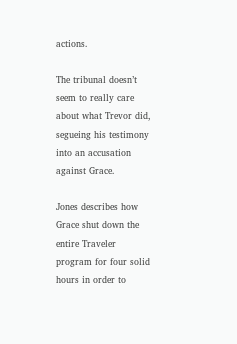actions.

The tribunal doesn’t seem to really care about what Trevor did, segueing his testimony into an accusation against Grace.

Jones describes how Grace shut down the entire Traveler program for four solid hours in order to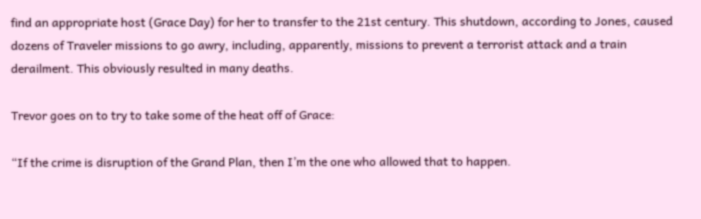find an appropriate host (Grace Day) for her to transfer to the 21st century. This shutdown, according to Jones, caused dozens of Traveler missions to go awry, including, apparently, missions to prevent a terrorist attack and a train derailment. This obviously resulted in many deaths.

Trevor goes on to try to take some of the heat off of Grace:

“If the crime is disruption of the Grand Plan, then I’m the one who allowed that to happen.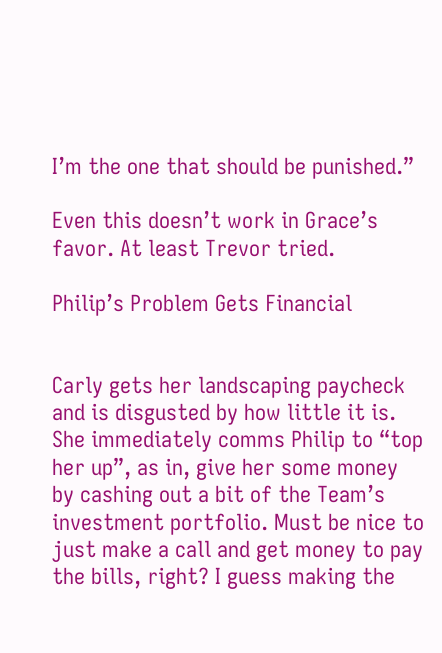I’m the one that should be punished.”

Even this doesn’t work in Grace’s favor. At least Trevor tried.

Philip’s Problem Gets Financial


Carly gets her landscaping paycheck and is disgusted by how little it is. She immediately comms Philip to “top her up”, as in, give her some money by cashing out a bit of the Team’s investment portfolio. Must be nice to just make a call and get money to pay the bills, right? I guess making the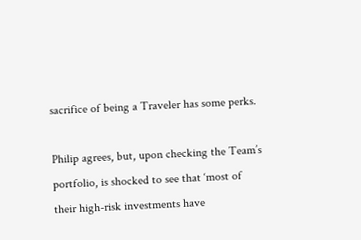sacrifice of being a Traveler has some perks.

Philip agrees, but, upon checking the Team’s portfolio, is shocked to see that ‘most of their high-risk investments have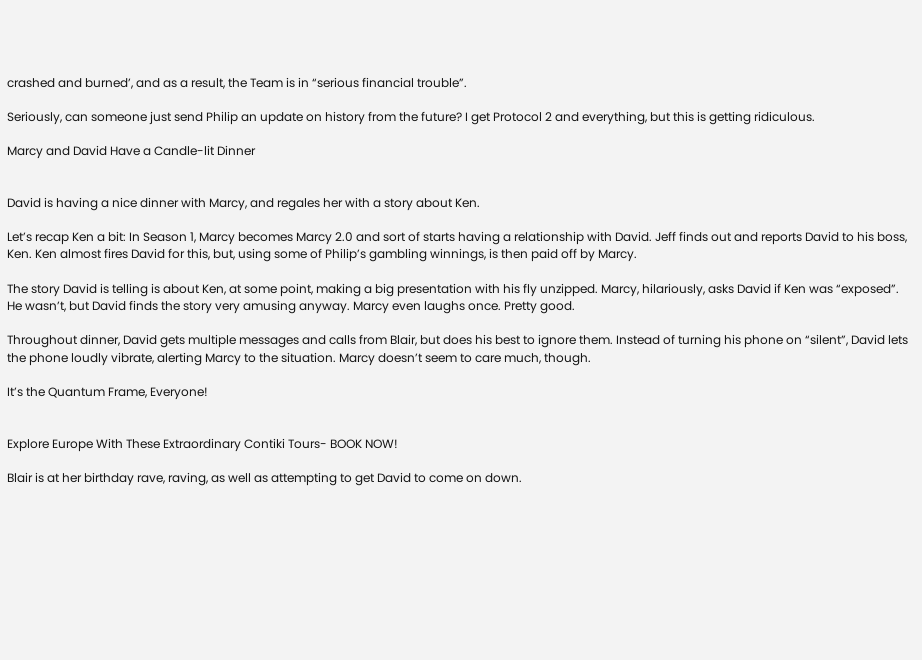crashed and burned’, and as a result, the Team is in “serious financial trouble”.

Seriously, can someone just send Philip an update on history from the future? I get Protocol 2 and everything, but this is getting ridiculous.

Marcy and David Have a Candle-lit Dinner


David is having a nice dinner with Marcy, and regales her with a story about Ken.

Let’s recap Ken a bit: In Season 1, Marcy becomes Marcy 2.0 and sort of starts having a relationship with David. Jeff finds out and reports David to his boss, Ken. Ken almost fires David for this, but, using some of Philip’s gambling winnings, is then paid off by Marcy.

The story David is telling is about Ken, at some point, making a big presentation with his fly unzipped. Marcy, hilariously, asks David if Ken was “exposed”. He wasn’t, but David finds the story very amusing anyway. Marcy even laughs once. Pretty good.

Throughout dinner, David gets multiple messages and calls from Blair, but does his best to ignore them. Instead of turning his phone on “silent”, David lets the phone loudly vibrate, alerting Marcy to the situation. Marcy doesn’t seem to care much, though.

It’s the Quantum Frame, Everyone!


Explore Europe With These Extraordinary Contiki Tours- BOOK NOW!

Blair is at her birthday rave, raving, as well as attempting to get David to come on down.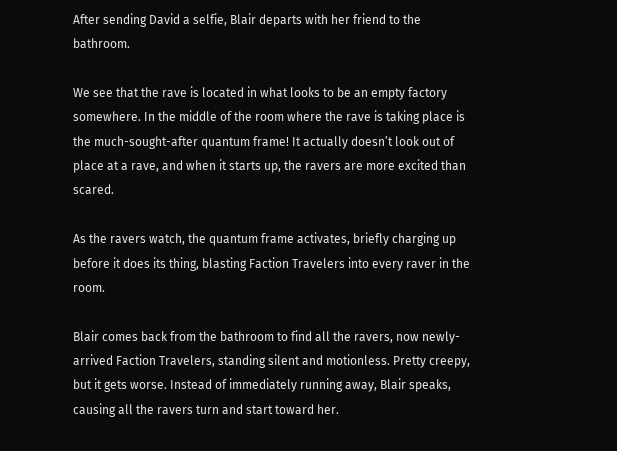After sending David a selfie, Blair departs with her friend to the bathroom.

We see that the rave is located in what looks to be an empty factory somewhere. In the middle of the room where the rave is taking place is the much-sought-after quantum frame! It actually doesn’t look out of place at a rave, and when it starts up, the ravers are more excited than scared.

As the ravers watch, the quantum frame activates, briefly charging up before it does its thing, blasting Faction Travelers into every raver in the room.

Blair comes back from the bathroom to find all the ravers, now newly-arrived Faction Travelers, standing silent and motionless. Pretty creepy, but it gets worse. Instead of immediately running away, Blair speaks, causing all the ravers turn and start toward her.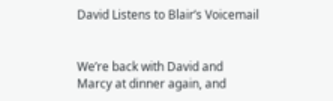David Listens to Blair’s Voicemail


We’re back with David and Marcy at dinner again, and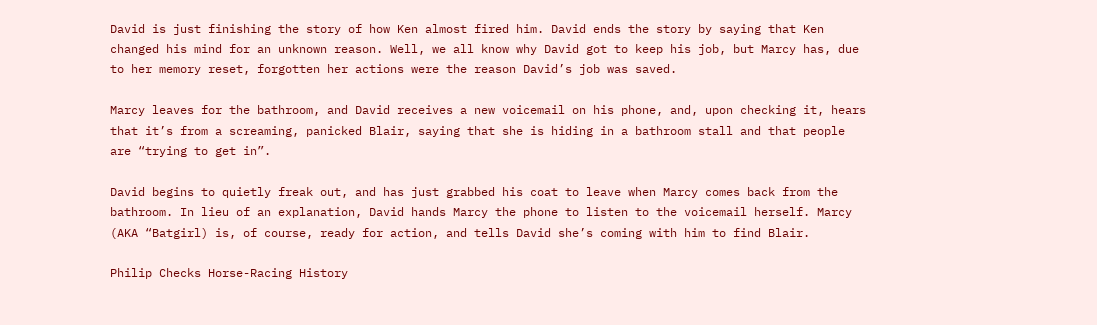David is just finishing the story of how Ken almost fired him. David ends the story by saying that Ken changed his mind for an unknown reason. Well, we all know why David got to keep his job, but Marcy has, due to her memory reset, forgotten her actions were the reason David’s job was saved.

Marcy leaves for the bathroom, and David receives a new voicemail on his phone, and, upon checking it, hears that it’s from a screaming, panicked Blair, saying that she is hiding in a bathroom stall and that people are “trying to get in”.

David begins to quietly freak out, and has just grabbed his coat to leave when Marcy comes back from the bathroom. In lieu of an explanation, David hands Marcy the phone to listen to the voicemail herself. Marcy (AKA “Batgirl) is, of course, ready for action, and tells David she’s coming with him to find Blair.

Philip Checks Horse-Racing History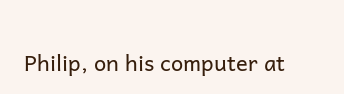Philip, on his computer at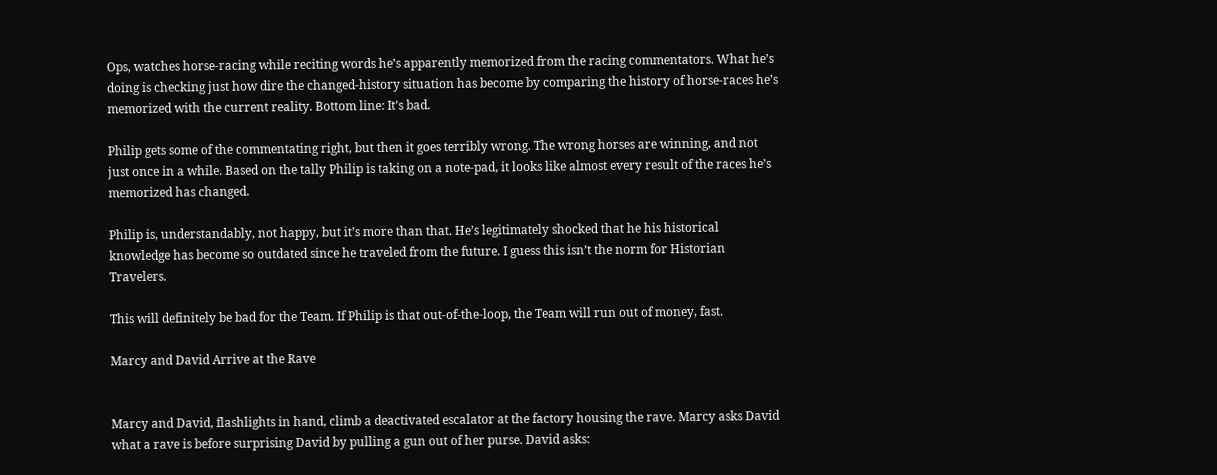Ops, watches horse-racing while reciting words he’s apparently memorized from the racing commentators. What he’s doing is checking just how dire the changed-history situation has become by comparing the history of horse-races he’s memorized with the current reality. Bottom line: It’s bad.

Philip gets some of the commentating right, but then it goes terribly wrong. The wrong horses are winning, and not just once in a while. Based on the tally Philip is taking on a note-pad, it looks like almost every result of the races he’s memorized has changed.

Philip is, understandably, not happy, but it’s more than that. He’s legitimately shocked that he his historical knowledge has become so outdated since he traveled from the future. I guess this isn’t the norm for Historian Travelers.

This will definitely be bad for the Team. If Philip is that out-of-the-loop, the Team will run out of money, fast.

Marcy and David Arrive at the Rave


Marcy and David, flashlights in hand, climb a deactivated escalator at the factory housing the rave. Marcy asks David what a rave is before surprising David by pulling a gun out of her purse. David asks: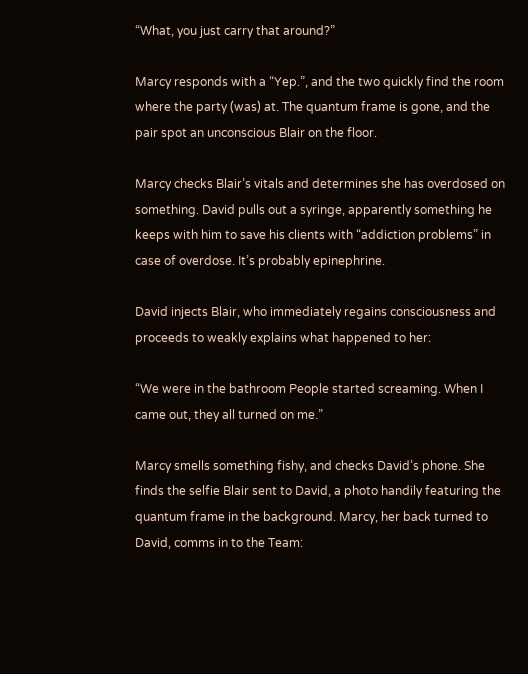“What, you just carry that around?”

Marcy responds with a “Yep.”, and the two quickly find the room where the party (was) at. The quantum frame is gone, and the pair spot an unconscious Blair on the floor.

Marcy checks Blair’s vitals and determines she has overdosed on something. David pulls out a syringe, apparently something he keeps with him to save his clients with “addiction problems” in case of overdose. It’s probably epinephrine.

David injects Blair, who immediately regains consciousness and proceeds to weakly explains what happened to her:

“We were in the bathroom People started screaming. When I came out, they all turned on me.”

Marcy smells something fishy, and checks David’s phone. She finds the selfie Blair sent to David, a photo handily featuring the quantum frame in the background. Marcy, her back turned to David, comms in to the Team: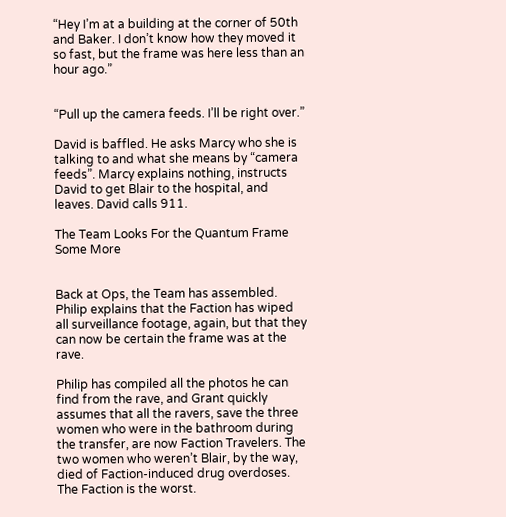“Hey I’m at a building at the corner of 50th and Baker. I don’t know how they moved it so fast, but the frame was here less than an hour ago.”


“Pull up the camera feeds. I’ll be right over.”

David is baffled. He asks Marcy who she is talking to and what she means by “camera feeds”. Marcy explains nothing, instructs David to get Blair to the hospital, and leaves. David calls 911.

The Team Looks For the Quantum Frame Some More


Back at Ops, the Team has assembled. Philip explains that the Faction has wiped all surveillance footage, again, but that they can now be certain the frame was at the rave.

Philip has compiled all the photos he can find from the rave, and Grant quickly assumes that all the ravers, save the three women who were in the bathroom during the transfer, are now Faction Travelers. The two women who weren’t Blair, by the way, died of Faction-induced drug overdoses. The Faction is the worst.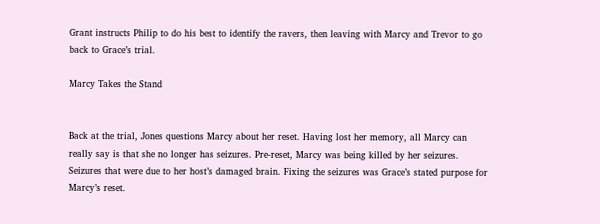Grant instructs Philip to do his best to identify the ravers, then leaving with Marcy and Trevor to go back to Grace’s trial.

Marcy Takes the Stand


Back at the trial, Jones questions Marcy about her reset. Having lost her memory, all Marcy can really say is that she no longer has seizures. Pre-reset, Marcy was being killed by her seizures. Seizures that were due to her host’s damaged brain. Fixing the seizures was Grace’s stated purpose for Marcy’s reset.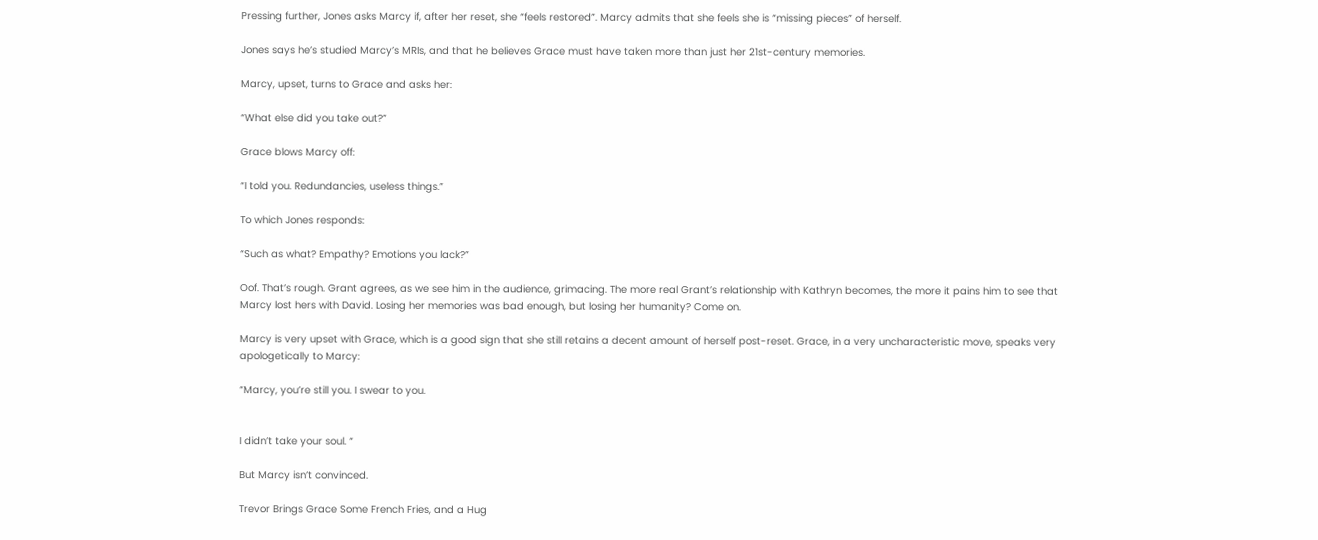Pressing further, Jones asks Marcy if, after her reset, she “feels restored”. Marcy admits that she feels she is “missing pieces” of herself.

Jones says he’s studied Marcy’s MRIs, and that he believes Grace must have taken more than just her 21st-century memories.

Marcy, upset, turns to Grace and asks her:

“What else did you take out?”

Grace blows Marcy off:

“I told you. Redundancies, useless things.”

To which Jones responds:

“Such as what? Empathy? Emotions you lack?”

Oof. That’s rough. Grant agrees, as we see him in the audience, grimacing. The more real Grant’s relationship with Kathryn becomes, the more it pains him to see that Marcy lost hers with David. Losing her memories was bad enough, but losing her humanity? Come on.

Marcy is very upset with Grace, which is a good sign that she still retains a decent amount of herself post-reset. Grace, in a very uncharacteristic move, speaks very apologetically to Marcy:

“Marcy, you’re still you. I swear to you.


I didn’t take your soul. “

But Marcy isn’t convinced.

Trevor Brings Grace Some French Fries, and a Hug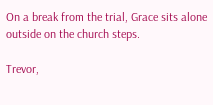On a break from the trial, Grace sits alone outside on the church steps.

Trevor,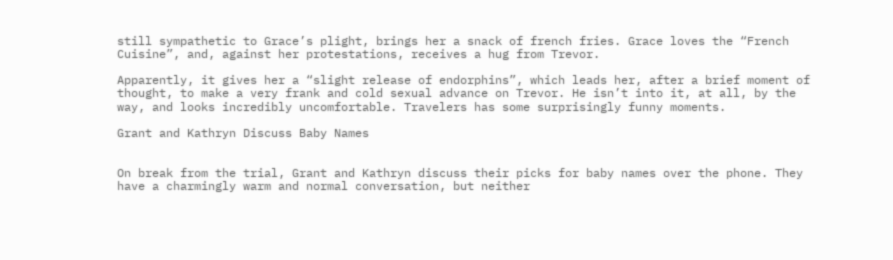still sympathetic to Grace’s plight, brings her a snack of french fries. Grace loves the “French Cuisine”, and, against her protestations, receives a hug from Trevor.

Apparently, it gives her a “slight release of endorphins”, which leads her, after a brief moment of thought, to make a very frank and cold sexual advance on Trevor. He isn’t into it, at all, by the way, and looks incredibly uncomfortable. Travelers has some surprisingly funny moments.

Grant and Kathryn Discuss Baby Names


On break from the trial, Grant and Kathryn discuss their picks for baby names over the phone. They have a charmingly warm and normal conversation, but neither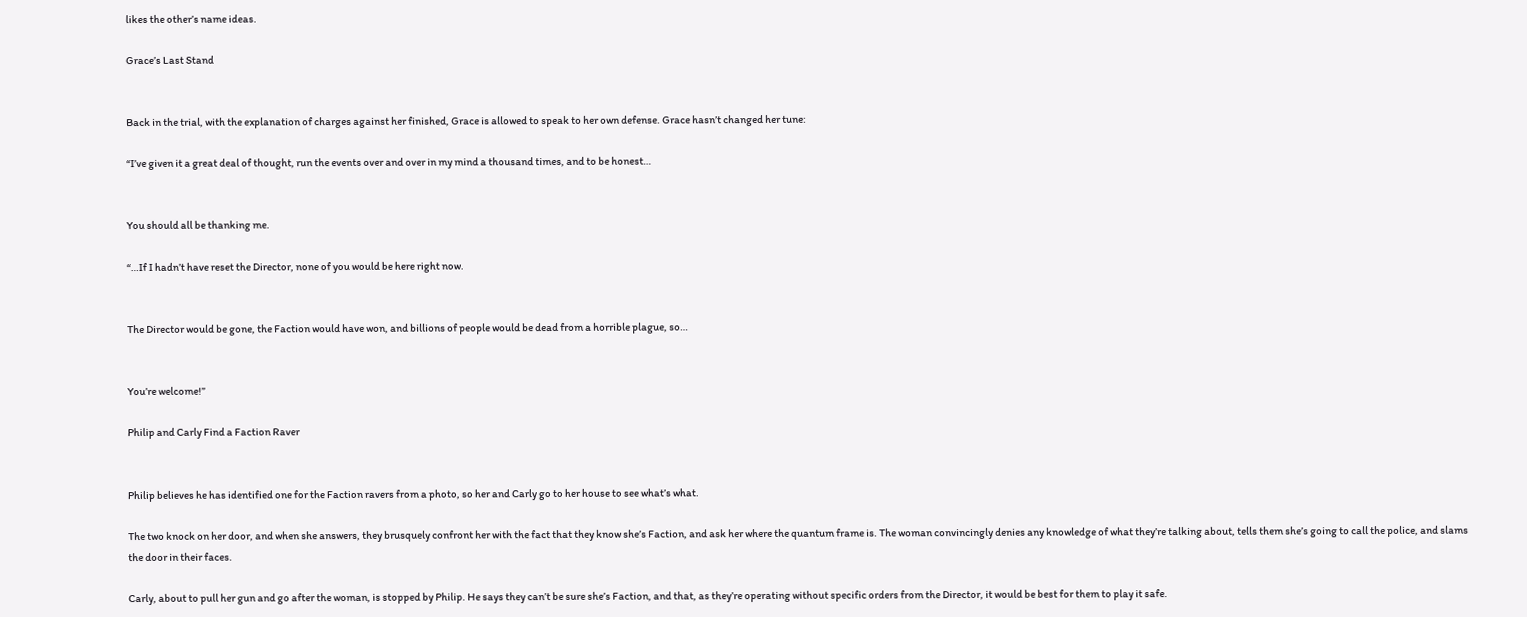likes the other’s name ideas.

Grace’s Last Stand


Back in the trial, with the explanation of charges against her finished, Grace is allowed to speak to her own defense. Grace hasn’t changed her tune:

“I’ve given it a great deal of thought, run the events over and over in my mind a thousand times, and to be honest…


You should all be thanking me.

“…If I hadn’t have reset the Director, none of you would be here right now.


The Director would be gone, the Faction would have won, and billions of people would be dead from a horrible plague, so…


You’re welcome!”

Philip and Carly Find a Faction Raver


Philip believes he has identified one for the Faction ravers from a photo, so her and Carly go to her house to see what’s what.

The two knock on her door, and when she answers, they brusquely confront her with the fact that they know she’s Faction, and ask her where the quantum frame is. The woman convincingly denies any knowledge of what they’re talking about, tells them she’s going to call the police, and slams the door in their faces.

Carly, about to pull her gun and go after the woman, is stopped by Philip. He says they can’t be sure she’s Faction, and that, as they’re operating without specific orders from the Director, it would be best for them to play it safe.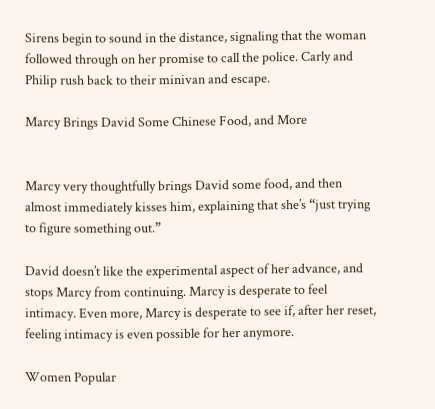Sirens begin to sound in the distance, signaling that the woman followed through on her promise to call the police. Carly and Philip rush back to their minivan and escape.

Marcy Brings David Some Chinese Food, and More


Marcy very thoughtfully brings David some food, and then almost immediately kisses him, explaining that she’s “just trying to figure something out.”

David doesn’t like the experimental aspect of her advance, and stops Marcy from continuing. Marcy is desperate to feel intimacy. Even more, Marcy is desperate to see if, after her reset, feeling intimacy is even possible for her anymore.

Women Popular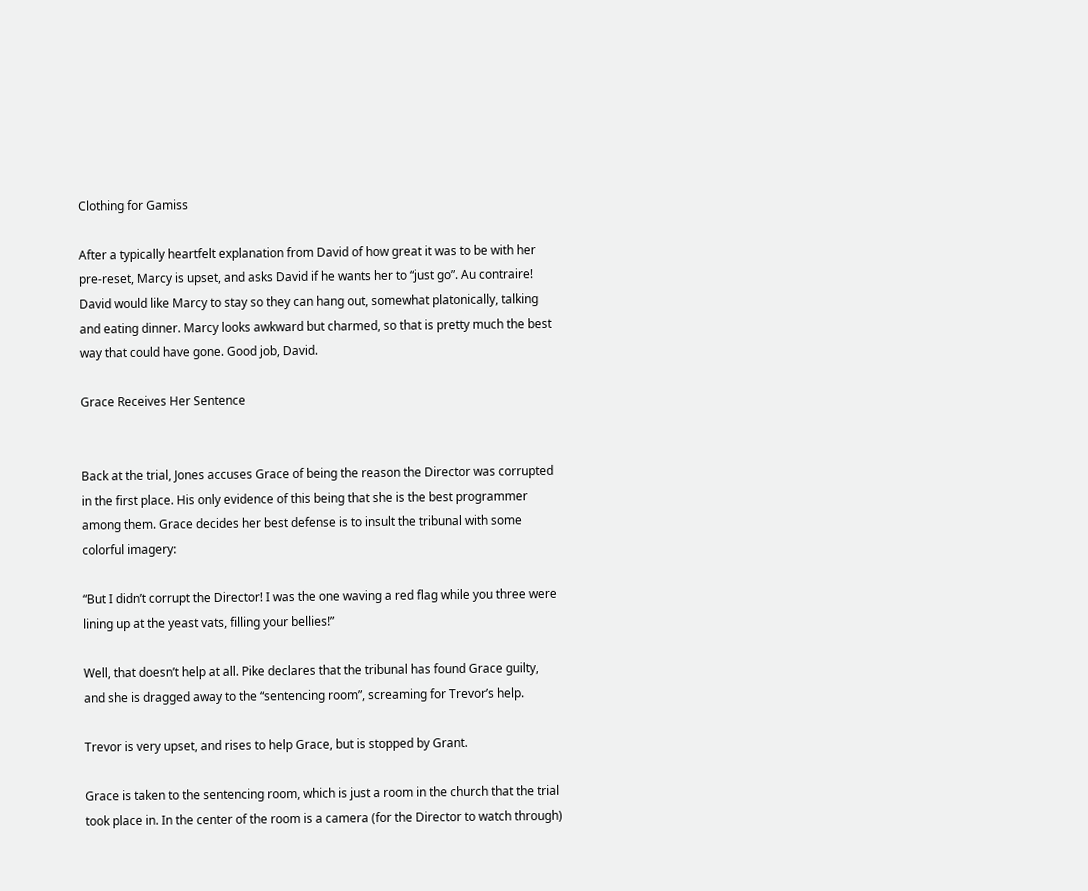Clothing for Gamiss

After a typically heartfelt explanation from David of how great it was to be with her pre-reset, Marcy is upset, and asks David if he wants her to “just go”. Au contraire! David would like Marcy to stay so they can hang out, somewhat platonically, talking and eating dinner. Marcy looks awkward but charmed, so that is pretty much the best way that could have gone. Good job, David.

Grace Receives Her Sentence


Back at the trial, Jones accuses Grace of being the reason the Director was corrupted in the first place. His only evidence of this being that she is the best programmer among them. Grace decides her best defense is to insult the tribunal with some colorful imagery:

“But I didn’t corrupt the Director! I was the one waving a red flag while you three were lining up at the yeast vats, filling your bellies!”

Well, that doesn’t help at all. Pike declares that the tribunal has found Grace guilty, and she is dragged away to the “sentencing room”, screaming for Trevor’s help.

Trevor is very upset, and rises to help Grace, but is stopped by Grant.

Grace is taken to the sentencing room, which is just a room in the church that the trial took place in. In the center of the room is a camera (for the Director to watch through)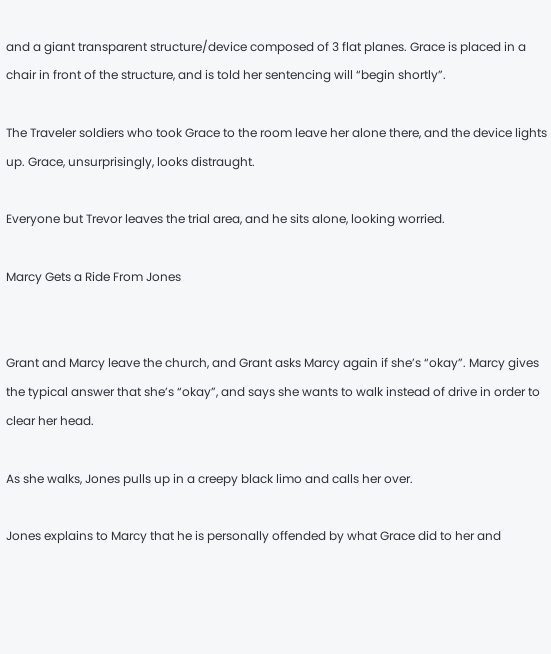and a giant transparent structure/device composed of 3 flat planes. Grace is placed in a chair in front of the structure, and is told her sentencing will “begin shortly”.

The Traveler soldiers who took Grace to the room leave her alone there, and the device lights up. Grace, unsurprisingly, looks distraught.

Everyone but Trevor leaves the trial area, and he sits alone, looking worried.

Marcy Gets a Ride From Jones


Grant and Marcy leave the church, and Grant asks Marcy again if she’s “okay”. Marcy gives the typical answer that she’s “okay”, and says she wants to walk instead of drive in order to clear her head.

As she walks, Jones pulls up in a creepy black limo and calls her over.

Jones explains to Marcy that he is personally offended by what Grace did to her and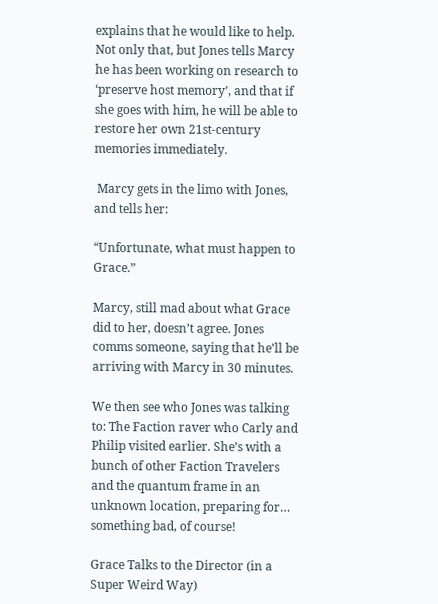explains that he would like to help. Not only that, but Jones tells Marcy he has been working on research to ‘preserve host memory’, and that if she goes with him, he will be able to restore her own 21st-century memories immediately.

 Marcy gets in the limo with Jones, and tells her:

“Unfortunate, what must happen to Grace.”

Marcy, still mad about what Grace did to her, doesn’t agree. Jones comms someone, saying that he’ll be arriving with Marcy in 30 minutes.

We then see who Jones was talking to: The Faction raver who Carly and Philip visited earlier. She’s with a bunch of other Faction Travelers and the quantum frame in an unknown location, preparing for… something bad, of course!

Grace Talks to the Director (in a Super Weird Way)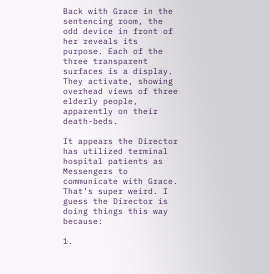Back with Grace in the sentencing room, the odd device in front of her reveals its purpose. Each of the three transparent surfaces is a display. They activate, showing overhead views of three elderly people, apparently on their death-beds.

It appears the Director has utilized terminal hospital patients as Messengers to communicate with Grace. That’s super weird. I guess the Director is doing things this way because:

1.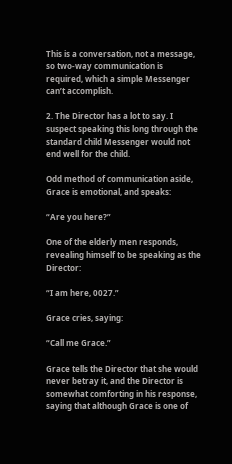This is a conversation, not a message, so two-way communication is required, which a simple Messenger can’t accomplish.

2. The Director has a lot to say. I suspect speaking this long through the standard child Messenger would not end well for the child.

Odd method of communication aside, Grace is emotional, and speaks:

“Are you here?”

One of the elderly men responds, revealing himself to be speaking as the Director:

“I am here, 0027.”

Grace cries, saying:

“Call me Grace.”

Grace tells the Director that she would never betray it, and the Director is somewhat comforting in his response, saying that although Grace is one of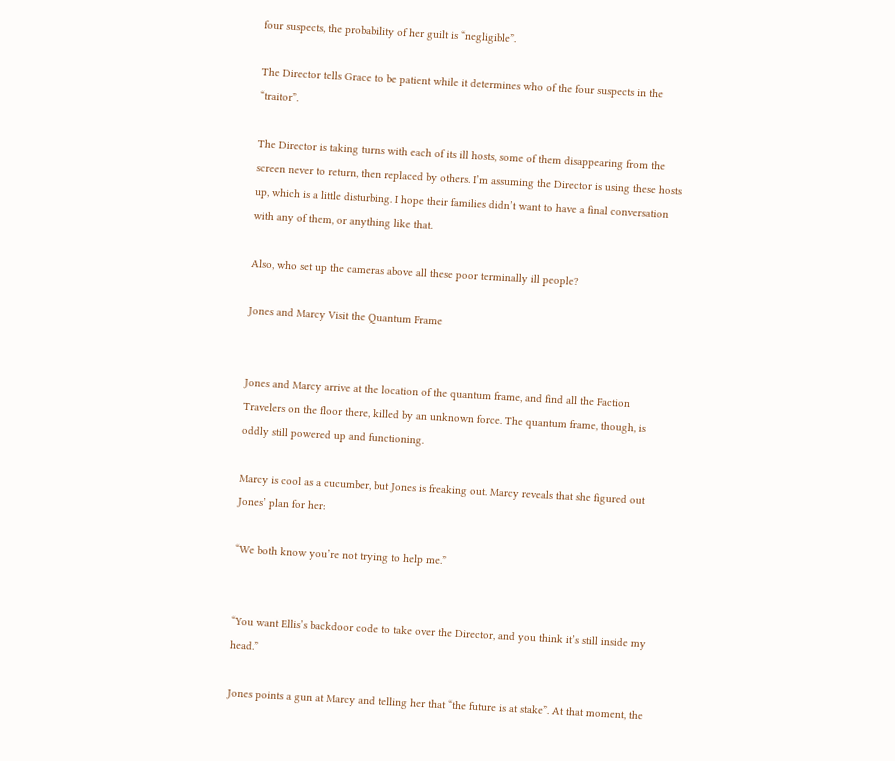four suspects, the probability of her guilt is “negligible”.

The Director tells Grace to be patient while it determines who of the four suspects in the “traitor”.

The Director is taking turns with each of its ill hosts, some of them disappearing from the screen never to return, then replaced by others. I’m assuming the Director is using these hosts up, which is a little disturbing. I hope their families didn’t want to have a final conversation with any of them, or anything like that.

Also, who set up the cameras above all these poor terminally ill people?

Jones and Marcy Visit the Quantum Frame


Jones and Marcy arrive at the location of the quantum frame, and find all the Faction Travelers on the floor there, killed by an unknown force. The quantum frame, though, is oddly still powered up and functioning.

Marcy is cool as a cucumber, but Jones is freaking out. Marcy reveals that she figured out Jones’ plan for her:

“We both know you’re not trying to help me.”


“You want Ellis’s backdoor code to take over the Director, and you think it’s still inside my head.”

Jones points a gun at Marcy and telling her that “the future is at stake”. At that moment, the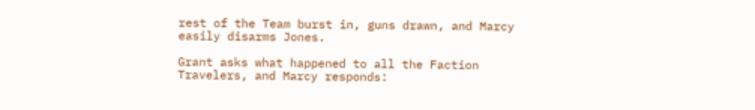rest of the Team burst in, guns drawn, and Marcy easily disarms Jones.

Grant asks what happened to all the Faction Travelers, and Marcy responds: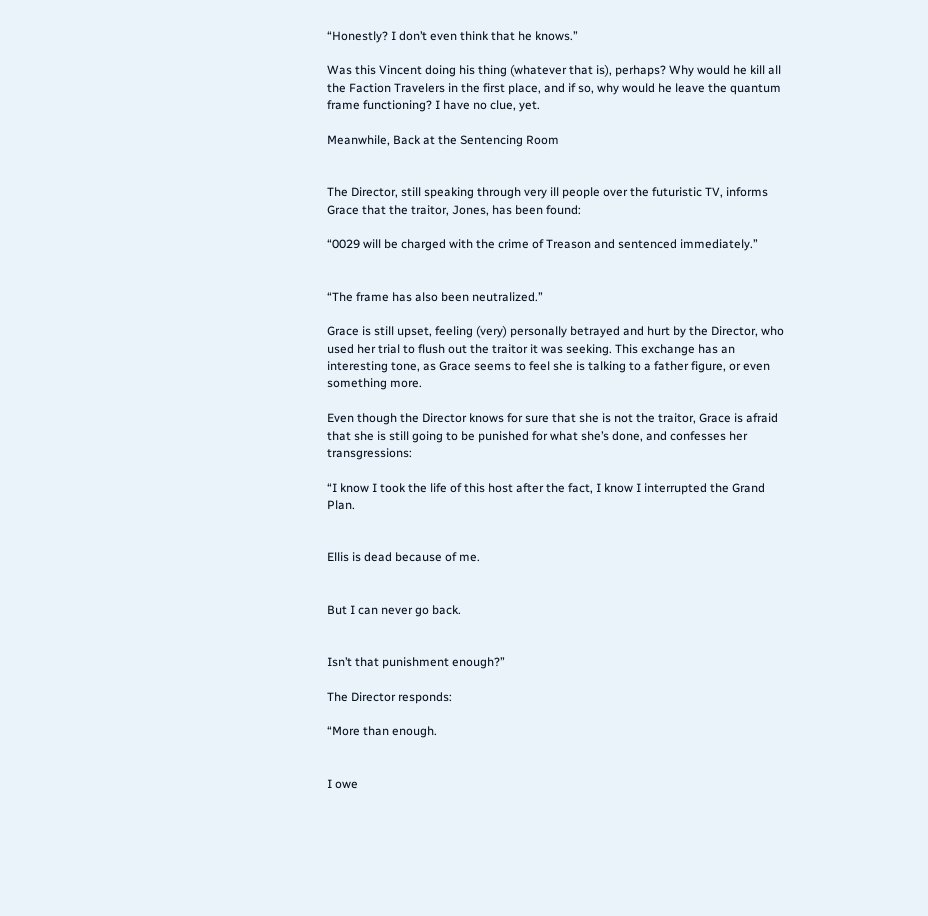“Honestly? I don’t even think that he knows.”

Was this Vincent doing his thing (whatever that is), perhaps? Why would he kill all the Faction Travelers in the first place, and if so, why would he leave the quantum frame functioning? I have no clue, yet.

Meanwhile, Back at the Sentencing Room


The Director, still speaking through very ill people over the futuristic TV, informs Grace that the traitor, Jones, has been found:

“0029 will be charged with the crime of Treason and sentenced immediately.”


“The frame has also been neutralized.”

Grace is still upset, feeling (very) personally betrayed and hurt by the Director, who used her trial to flush out the traitor it was seeking. This exchange has an interesting tone, as Grace seems to feel she is talking to a father figure, or even something more.

Even though the Director knows for sure that she is not the traitor, Grace is afraid that she is still going to be punished for what she’s done, and confesses her transgressions:

“I know I took the life of this host after the fact, I know I interrupted the Grand Plan.


Ellis is dead because of me.


But I can never go back.


Isn’t that punishment enough?”

The Director responds:

“More than enough.


I owe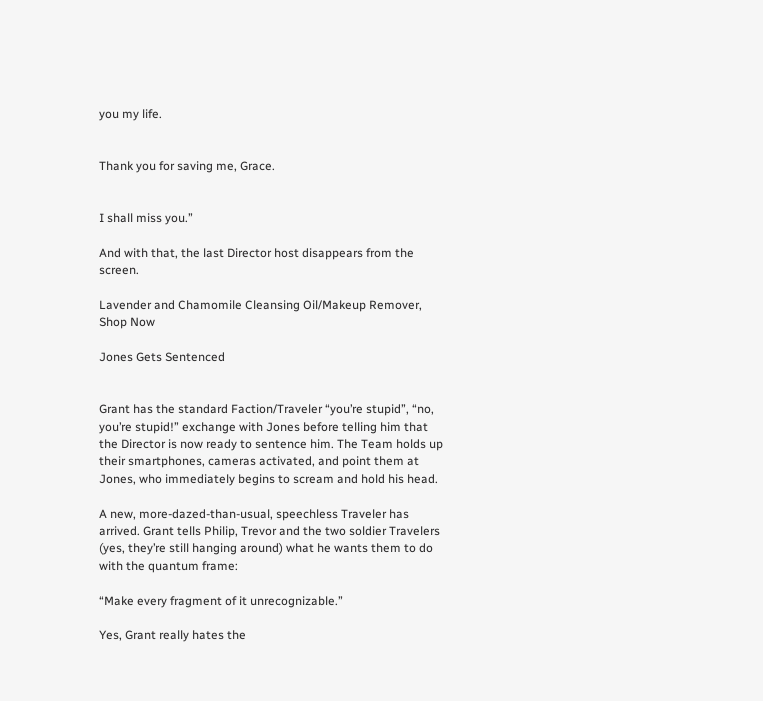you my life.


Thank you for saving me, Grace.


I shall miss you.”

And with that, the last Director host disappears from the screen.

Lavender and Chamomile Cleansing Oil/Makeup Remover, Shop Now

Jones Gets Sentenced


Grant has the standard Faction/Traveler “you’re stupid”, “no, you’re stupid!” exchange with Jones before telling him that the Director is now ready to sentence him. The Team holds up their smartphones, cameras activated, and point them at Jones, who immediately begins to scream and hold his head.

A new, more-dazed-than-usual, speechless Traveler has arrived. Grant tells Philip, Trevor and the two soldier Travelers (yes, they’re still hanging around) what he wants them to do with the quantum frame:

“Make every fragment of it unrecognizable.”

Yes, Grant really hates the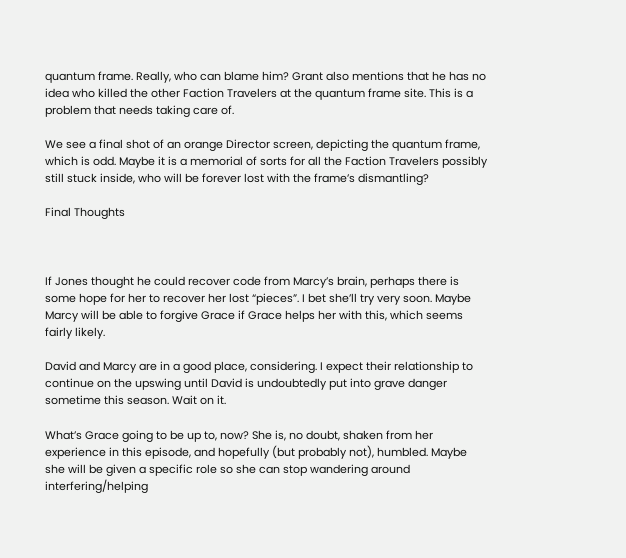quantum frame. Really, who can blame him? Grant also mentions that he has no idea who killed the other Faction Travelers at the quantum frame site. This is a problem that needs taking care of.

We see a final shot of an orange Director screen, depicting the quantum frame, which is odd. Maybe it is a memorial of sorts for all the Faction Travelers possibly still stuck inside, who will be forever lost with the frame’s dismantling?

Final Thoughts



If Jones thought he could recover code from Marcy’s brain, perhaps there is some hope for her to recover her lost “pieces”. I bet she’ll try very soon. Maybe Marcy will be able to forgive Grace if Grace helps her with this, which seems fairly likely.

David and Marcy are in a good place, considering. I expect their relationship to continue on the upswing until David is undoubtedly put into grave danger sometime this season. Wait on it.

What’s Grace going to be up to, now? She is, no doubt, shaken from her experience in this episode, and hopefully (but probably not), humbled. Maybe she will be given a specific role so she can stop wandering around interfering/helping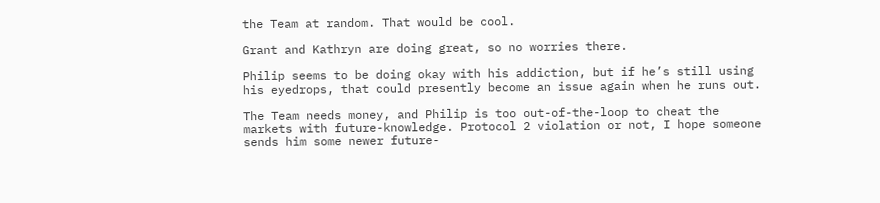the Team at random. That would be cool.

Grant and Kathryn are doing great, so no worries there.

Philip seems to be doing okay with his addiction, but if he’s still using his eyedrops, that could presently become an issue again when he runs out.

The Team needs money, and Philip is too out-of-the-loop to cheat the markets with future-knowledge. Protocol 2 violation or not, I hope someone sends him some newer future-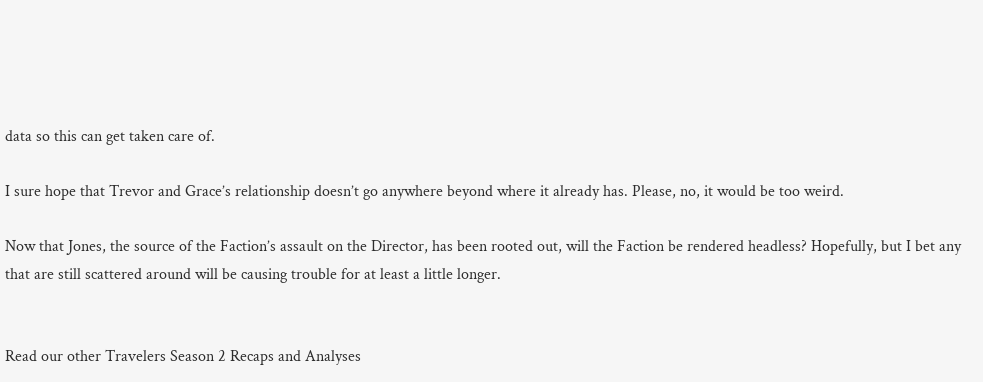data so this can get taken care of.

I sure hope that Trevor and Grace’s relationship doesn’t go anywhere beyond where it already has. Please, no, it would be too weird.

Now that Jones, the source of the Faction’s assault on the Director, has been rooted out, will the Faction be rendered headless? Hopefully, but I bet any that are still scattered around will be causing trouble for at least a little longer.


Read our other Travelers Season 2 Recaps and Analyses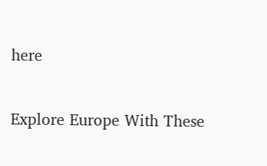here

Explore Europe With These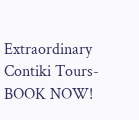Extraordinary Contiki Tours- BOOK NOW!